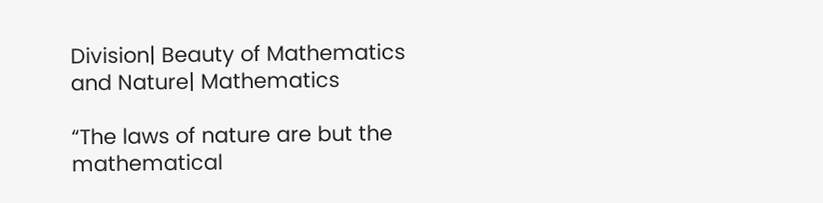Division| Beauty of Mathematics and Nature| Mathematics

“The laws of nature are but the mathematical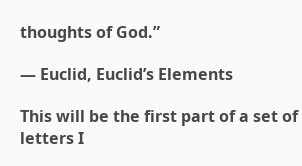thoughts of God.”

― Euclid, Euclid’s Elements

This will be the first part of a set of letters I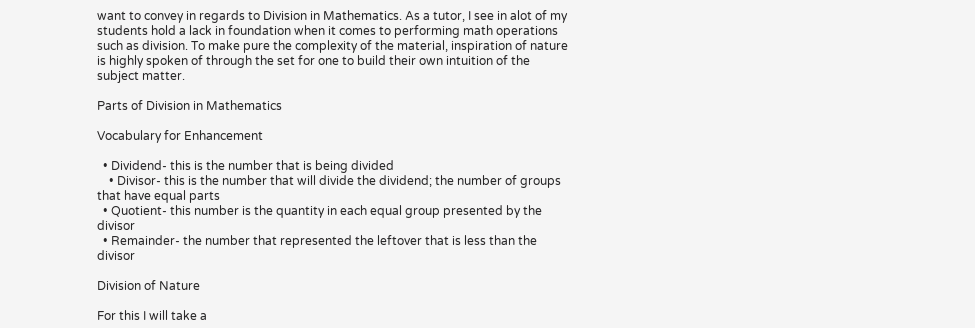want to convey in regards to Division in Mathematics. As a tutor, I see in alot of my students hold a lack in foundation when it comes to performing math operations such as division. To make pure the complexity of the material, inspiration of nature is highly spoken of through the set for one to build their own intuition of the subject matter.

Parts of Division in Mathematics

Vocabulary for Enhancement

  • Dividend- this is the number that is being divided
    • Divisor- this is the number that will divide the dividend; the number of groups that have equal parts
  • Quotient- this number is the quantity in each equal group presented by the divisor
  • Remainder- the number that represented the leftover that is less than the divisor

Division of Nature

For this I will take a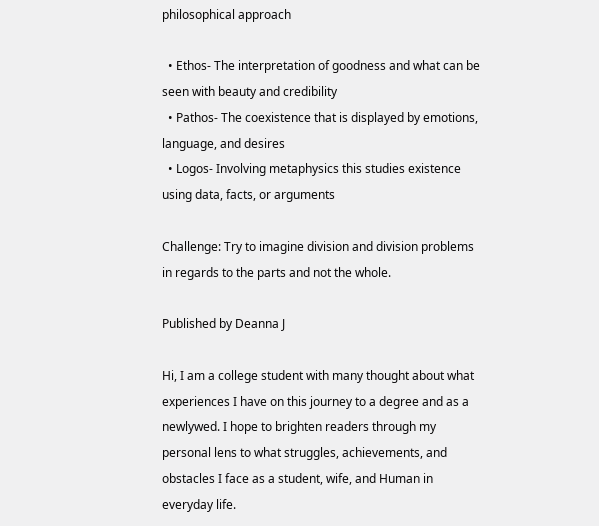philosophical approach

  • Ethos- The interpretation of goodness and what can be seen with beauty and credibility
  • Pathos- The coexistence that is displayed by emotions, language, and desires
  • Logos- Involving metaphysics this studies existence using data, facts, or arguments

Challenge: Try to imagine division and division problems in regards to the parts and not the whole.

Published by Deanna J

Hi, I am a college student with many thought about what experiences I have on this journey to a degree and as a newlywed. I hope to brighten readers through my personal lens to what struggles, achievements, and obstacles I face as a student, wife, and Human in everyday life.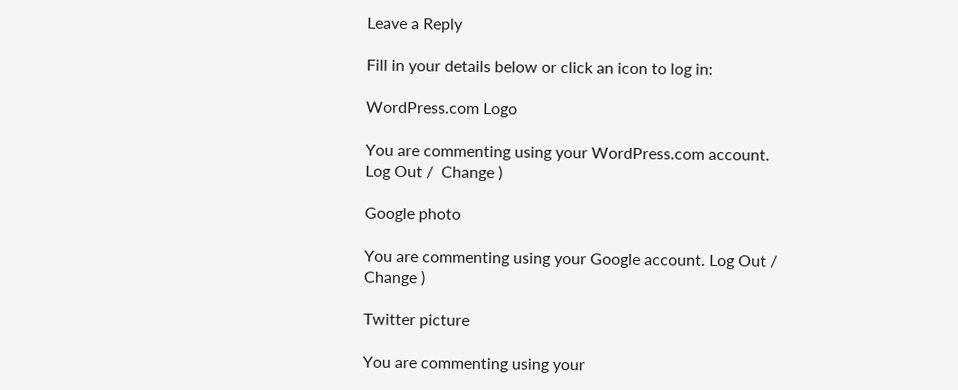Leave a Reply

Fill in your details below or click an icon to log in:

WordPress.com Logo

You are commenting using your WordPress.com account. Log Out /  Change )

Google photo

You are commenting using your Google account. Log Out /  Change )

Twitter picture

You are commenting using your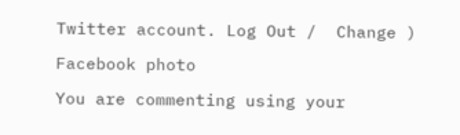Twitter account. Log Out /  Change )

Facebook photo

You are commenting using your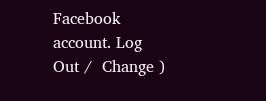Facebook account. Log Out /  Change )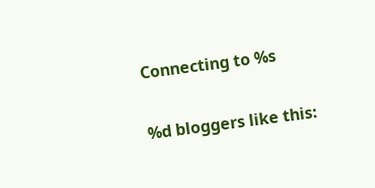Connecting to %s

%d bloggers like this: